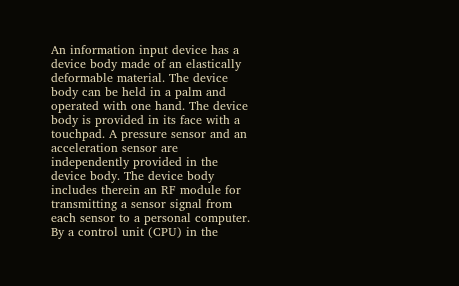An information input device has a device body made of an elastically deformable material. The device body can be held in a palm and operated with one hand. The device body is provided in its face with a touchpad. A pressure sensor and an acceleration sensor are independently provided in the device body. The device body includes therein an RF module for transmitting a sensor signal from each sensor to a personal computer. By a control unit (CPU) in the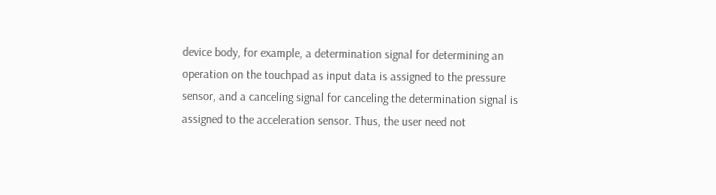device body, for example, a determination signal for determining an operation on the touchpad as input data is assigned to the pressure sensor, and a canceling signal for canceling the determination signal is assigned to the acceleration sensor. Thus, the user need not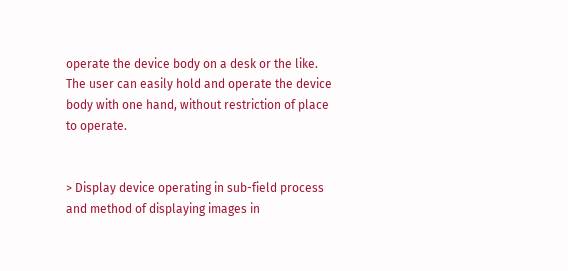operate the device body on a desk or the like. The user can easily hold and operate the device body with one hand, without restriction of place to operate.


> Display device operating in sub-field process and method of displaying images in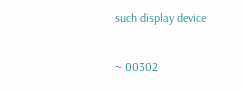such display device

~ 00302